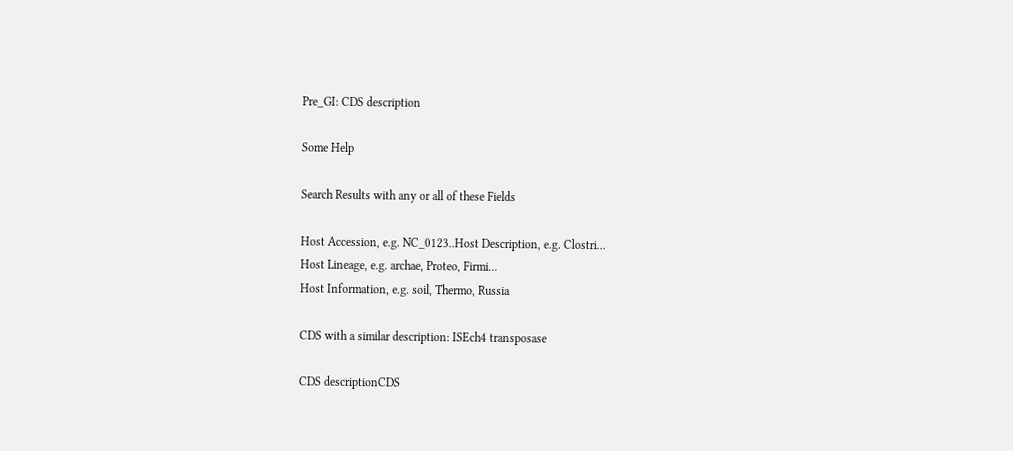Pre_GI: CDS description

Some Help

Search Results with any or all of these Fields

Host Accession, e.g. NC_0123..Host Description, e.g. Clostri...
Host Lineage, e.g. archae, Proteo, Firmi...
Host Information, e.g. soil, Thermo, Russia

CDS with a similar description: ISEch4 transposase

CDS descriptionCDS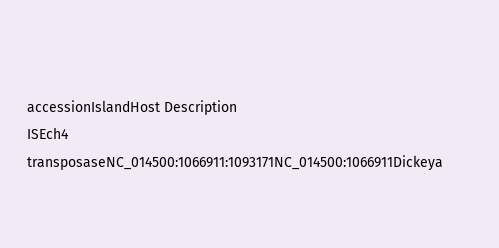accessionIslandHost Description
ISEch4 transposaseNC_014500:1066911:1093171NC_014500:1066911Dickeya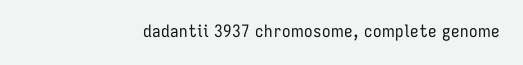dadantii 3937 chromosome, complete genome